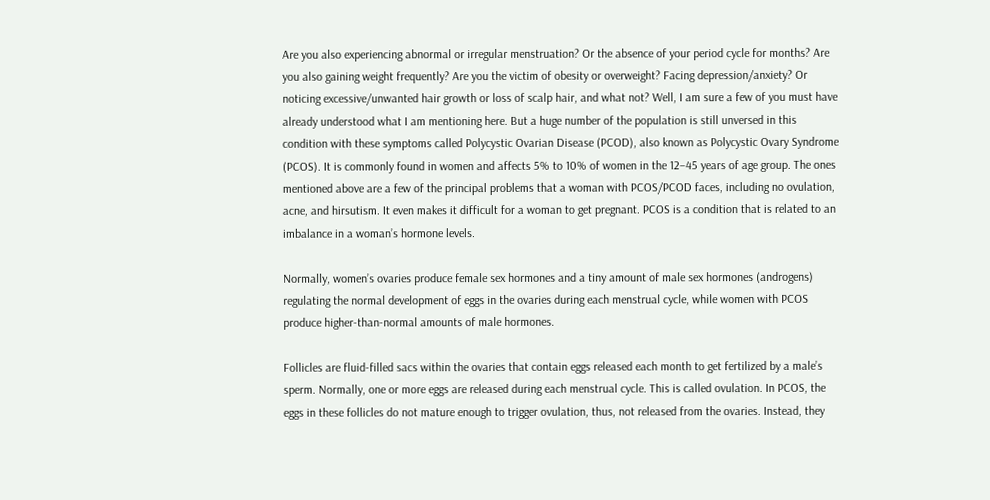Are you also experiencing abnormal or irregular menstruation? Or the absence of your period cycle for months? Are you also gaining weight frequently? Are you the victim of obesity or overweight? Facing depression/anxiety? Or noticing excessive/unwanted hair growth or loss of scalp hair, and what not? Well, I am sure a few of you must have already understood what I am mentioning here. But a huge number of the population is still unversed in this condition with these symptoms called Polycystic Ovarian Disease (PCOD), also known as Polycystic Ovary Syndrome (PCOS). It is commonly found in women and affects 5% to 10% of women in the 12–45 years of age group. The ones mentioned above are a few of the principal problems that a woman with PCOS/PCOD faces, including no ovulation, acne, and hirsutism. It even makes it difficult for a woman to get pregnant. PCOS is a condition that is related to an imbalance in a woman’s hormone levels.

Normally, women’s ovaries produce female sex hormones and a tiny amount of male sex hormones (androgens) regulating the normal development of eggs in the ovaries during each menstrual cycle, while women with PCOS produce higher-than-normal amounts of male hormones.

Follicles are fluid-filled sacs within the ovaries that contain eggs released each month to get fertilized by a male’s sperm. Normally, one or more eggs are released during each menstrual cycle. This is called ovulation. In PCOS, the eggs in these follicles do not mature enough to trigger ovulation, thus, not released from the ovaries. Instead, they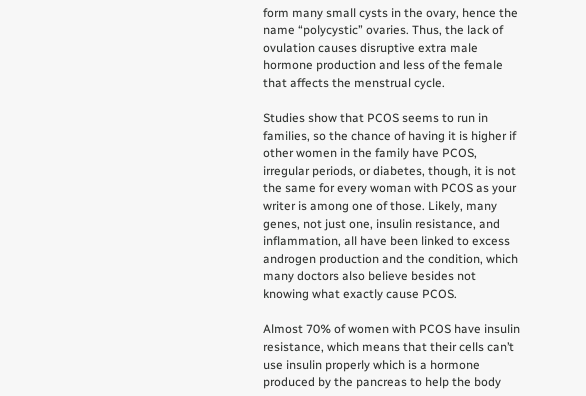form many small cysts in the ovary, hence the name “polycystic” ovaries. Thus, the lack of ovulation causes disruptive extra male hormone production and less of the female that affects the menstrual cycle.

Studies show that PCOS seems to run in families, so the chance of having it is higher if other women in the family have PCOS, irregular periods, or diabetes, though, it is not the same for every woman with PCOS as your writer is among one of those. Likely, many genes, not just one, insulin resistance, and inflammation, all have been linked to excess androgen production and the condition, which many doctors also believe besides not knowing what exactly cause PCOS.

Almost 70% of women with PCOS have insulin resistance, which means that their cells can’t use insulin properly which is a hormone produced by the pancreas to help the body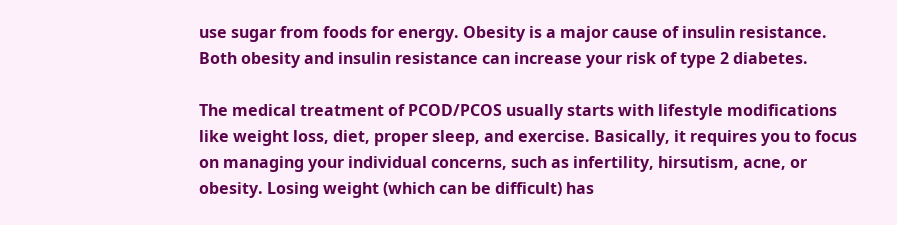use sugar from foods for energy. Obesity is a major cause of insulin resistance. Both obesity and insulin resistance can increase your risk of type 2 diabetes.

The medical treatment of PCOD/PCOS usually starts with lifestyle modifications like weight loss, diet, proper sleep, and exercise. Basically, it requires you to focus on managing your individual concerns, such as infertility, hirsutism, acne, or obesity. Losing weight (which can be difficult) has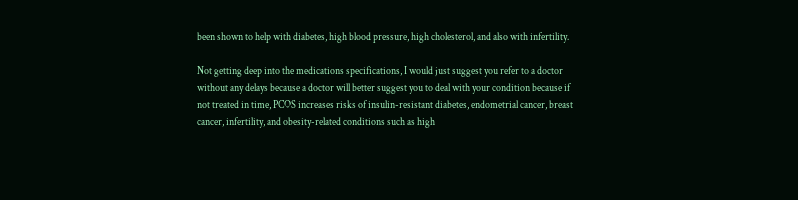been shown to help with diabetes, high blood pressure, high cholesterol, and also with infertility.

Not getting deep into the medications specifications, I would just suggest you refer to a doctor without any delays because a doctor will better suggest you to deal with your condition because if not treated in time, PCOS increases risks of insulin-resistant diabetes, endometrial cancer, breast cancer, infertility, and obesity-related conditions such as high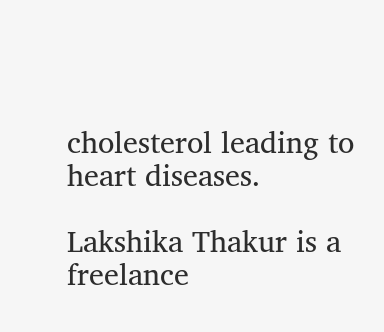cholesterol leading to heart diseases.

Lakshika Thakur is a freelance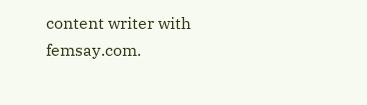content writer with femsay.com.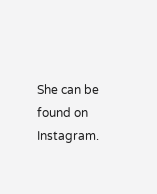She can be found on Instagram.